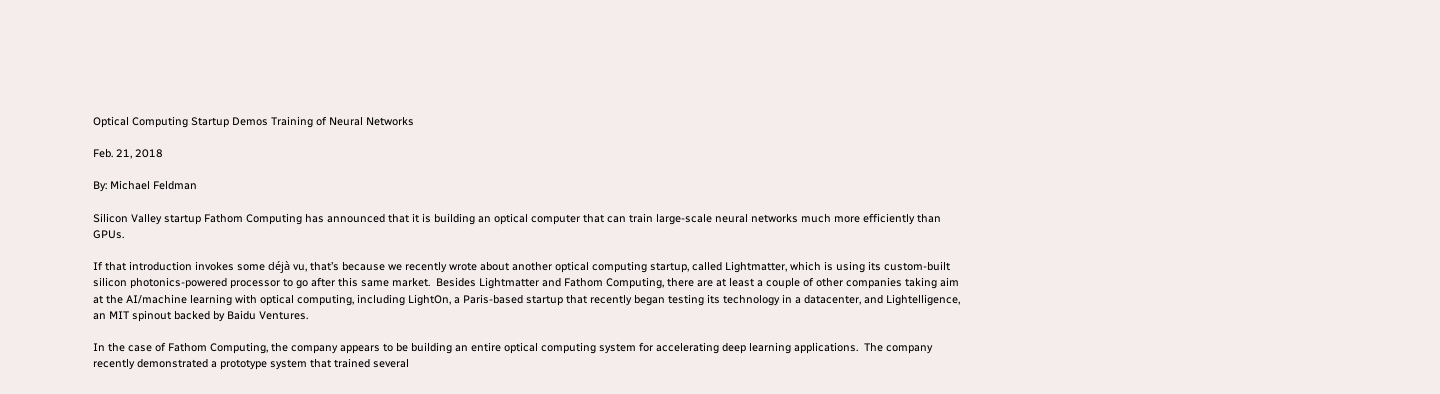Optical Computing Startup Demos Training of Neural Networks

Feb. 21, 2018

By: Michael Feldman

Silicon Valley startup Fathom Computing has announced that it is building an optical computer that can train large-scale neural networks much more efficiently than GPUs.

If that introduction invokes some déjà vu, that’s because we recently wrote about another optical computing startup, called Lightmatter, which is using its custom-built silicon photonics-powered processor to go after this same market.  Besides Lightmatter and Fathom Computing, there are at least a couple of other companies taking aim at the AI/machine learning with optical computing, including LightOn, a Paris-based startup that recently began testing its technology in a datacenter, and Lightelligence, an MIT spinout backed by Baidu Ventures.

In the case of Fathom Computing, the company appears to be building an entire optical computing system for accelerating deep learning applications.  The company recently demonstrated a prototype system that trained several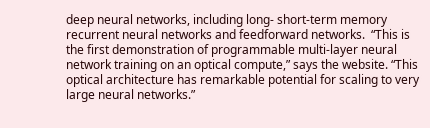deep neural networks, including long- short-term memory recurrent neural networks and feedforward networks.  “This is the first demonstration of programmable multi-layer neural network training on an optical compute,” says the website. “This optical architecture has remarkable potential for scaling to very large neural networks.”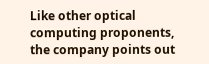Like other optical computing proponents, the company points out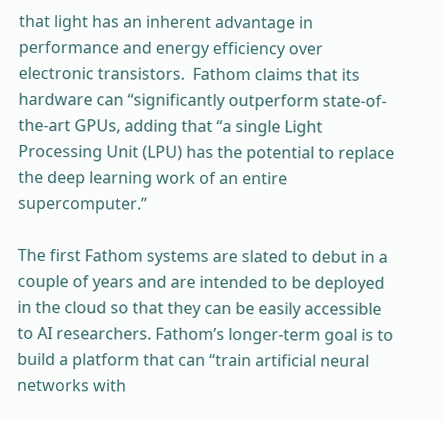that light has an inherent advantage in performance and energy efficiency over electronic transistors.  Fathom claims that its hardware can “significantly outperform state-of-the-art GPUs, adding that “a single Light Processing Unit (LPU) has the potential to replace the deep learning work of an entire supercomputer.”

The first Fathom systems are slated to debut in a couple of years and are intended to be deployed in the cloud so that they can be easily accessible to AI researchers. Fathom’s longer-term goal is to build a platform that can “train artificial neural networks with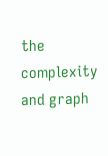the complexity and graph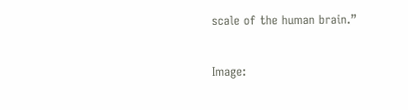scale of the human brain.”

Image: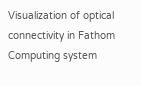Visualization of optical connectivity in Fathom Computing system